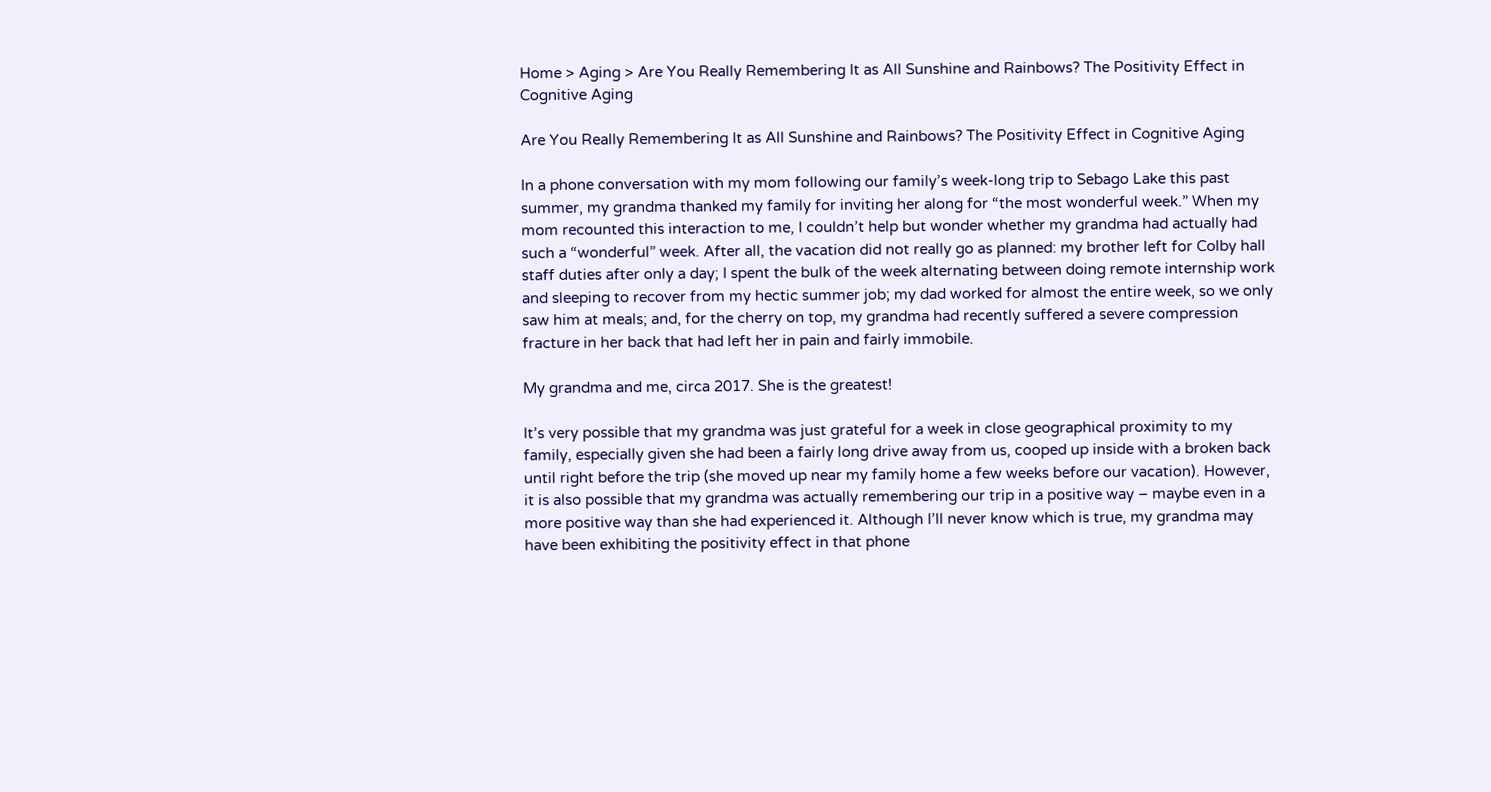Home > Aging > Are You Really Remembering It as All Sunshine and Rainbows? The Positivity Effect in Cognitive Aging

Are You Really Remembering It as All Sunshine and Rainbows? The Positivity Effect in Cognitive Aging

In a phone conversation with my mom following our family’s week-long trip to Sebago Lake this past summer, my grandma thanked my family for inviting her along for “the most wonderful week.” When my mom recounted this interaction to me, I couldn’t help but wonder whether my grandma had actually had such a “wonderful” week. After all, the vacation did not really go as planned: my brother left for Colby hall staff duties after only a day; I spent the bulk of the week alternating between doing remote internship work and sleeping to recover from my hectic summer job; my dad worked for almost the entire week, so we only saw him at meals; and, for the cherry on top, my grandma had recently suffered a severe compression fracture in her back that had left her in pain and fairly immobile.

My grandma and me, circa 2017. She is the greatest!

It’s very possible that my grandma was just grateful for a week in close geographical proximity to my family, especially given she had been a fairly long drive away from us, cooped up inside with a broken back until right before the trip (she moved up near my family home a few weeks before our vacation). However, it is also possible that my grandma was actually remembering our trip in a positive way – maybe even in a more positive way than she had experienced it. Although I’ll never know which is true, my grandma may have been exhibiting the positivity effect in that phone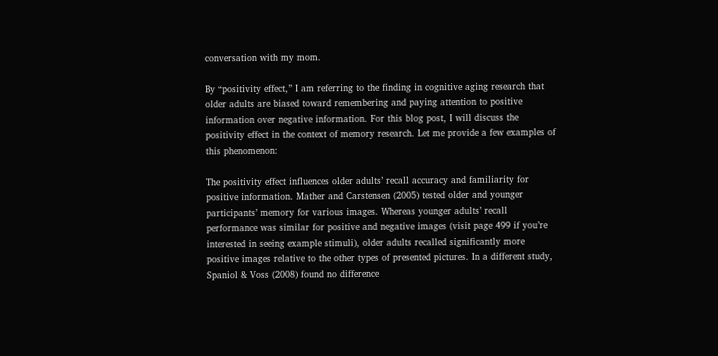conversation with my mom.

By “positivity effect,” I am referring to the finding in cognitive aging research that older adults are biased toward remembering and paying attention to positive information over negative information. For this blog post, I will discuss the positivity effect in the context of memory research. Let me provide a few examples of this phenomenon:

The positivity effect influences older adults’ recall accuracy and familiarity for positive information. Mather and Carstensen (2005) tested older and younger participants’ memory for various images. Whereas younger adults’ recall performance was similar for positive and negative images (visit page 499 if you’re interested in seeing example stimuli), older adults recalled significantly more positive images relative to the other types of presented pictures. In a different study, Spaniol & Voss (2008) found no difference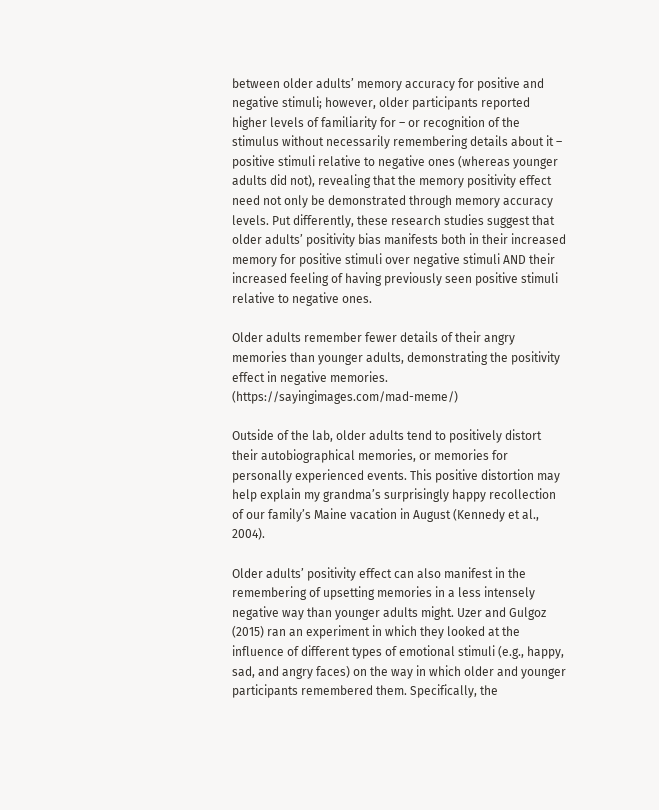between older adults’ memory accuracy for positive and negative stimuli; however, older participants reported higher levels of familiarity for – or recognition of the stimulus without necessarily remembering details about it – positive stimuli relative to negative ones (whereas younger adults did not), revealing that the memory positivity effect need not only be demonstrated through memory accuracy levels. Put differently, these research studies suggest that older adults’ positivity bias manifests both in their increased memory for positive stimuli over negative stimuli AND their increased feeling of having previously seen positive stimuli relative to negative ones.

Older adults remember fewer details of their angry memories than younger adults, demonstrating the positivity effect in negative memories. (https://sayingimages.com/mad-meme/)

Outside of the lab, older adults tend to positively distort their autobiographical memories, or memories for personally experienced events. This positive distortion may help explain my grandma’s surprisingly happy recollection of our family’s Maine vacation in August (Kennedy et al., 2004).

Older adults’ positivity effect can also manifest in the remembering of upsetting memories in a less intensely negative way than younger adults might. Uzer and Gulgoz (2015) ran an experiment in which they looked at the influence of different types of emotional stimuli (e.g., happy, sad, and angry faces) on the way in which older and younger participants remembered them. Specifically, the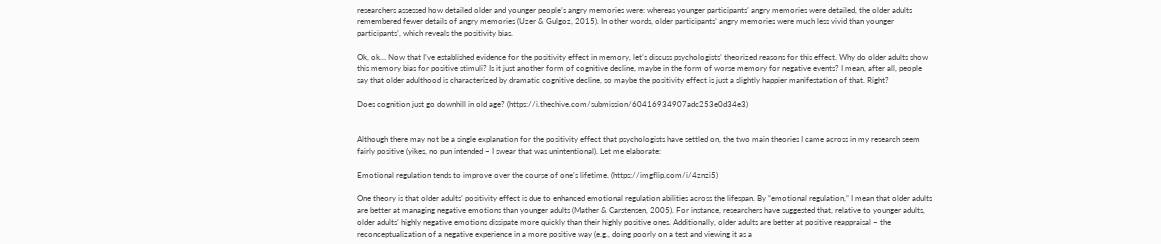researchers assessed how detailed older and younger people’s angry memories were: whereas younger participants’ angry memories were detailed, the older adults remembered fewer details of angry memories (Uzer & Gulgoz, 2015). In other words, older participants’ angry memories were much less vivid than younger participants’, which reveals the positivity bias.

Ok, ok… Now that I’ve established evidence for the positivity effect in memory, let’s discuss psychologists’ theorized reasons for this effect. Why do older adults show this memory bias for positive stimuli? Is it just another form of cognitive decline, maybe in the form of worse memory for negative events? I mean, after all, people say that older adulthood is characterized by dramatic cognitive decline, so maybe the positivity effect is just a slightly happier manifestation of that. Right?

Does cognition just go downhill in old age? (https://i.thechive.com/submission/60416934907adc253e0d34e3)


Although there may not be a single explanation for the positivity effect that psychologists have settled on, the two main theories I came across in my research seem fairly positive (yikes, no pun intended – I swear that was unintentional). Let me elaborate:

Emotional regulation tends to improve over the course of one’s lifetime. (https://imgflip.com/i/4znzi5)

One theory is that older adults’ positivity effect is due to enhanced emotional regulation abilities across the lifespan. By “emotional regulation,” I mean that older adults are better at managing negative emotions than younger adults (Mather & Carstensen, 2005). For instance, researchers have suggested that, relative to younger adults, older adults’ highly negative emotions dissipate more quickly than their highly positive ones. Additionally, older adults are better at positive reappraisal – the reconceptualization of a negative experience in a more positive way (e.g., doing poorly on a test and viewing it as a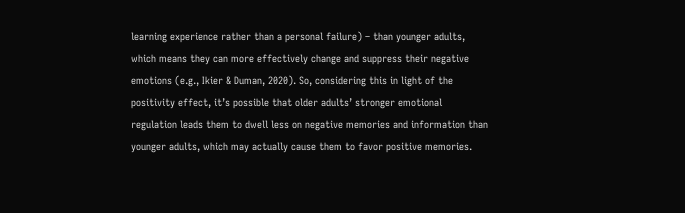learning experience rather than a personal failure) – than younger adults, which means they can more effectively change and suppress their negative emotions (e.g., Ikier & Duman, 2020). So, considering this in light of the positivity effect, it’s possible that older adults’ stronger emotional regulation leads them to dwell less on negative memories and information than younger adults, which may actually cause them to favor positive memories.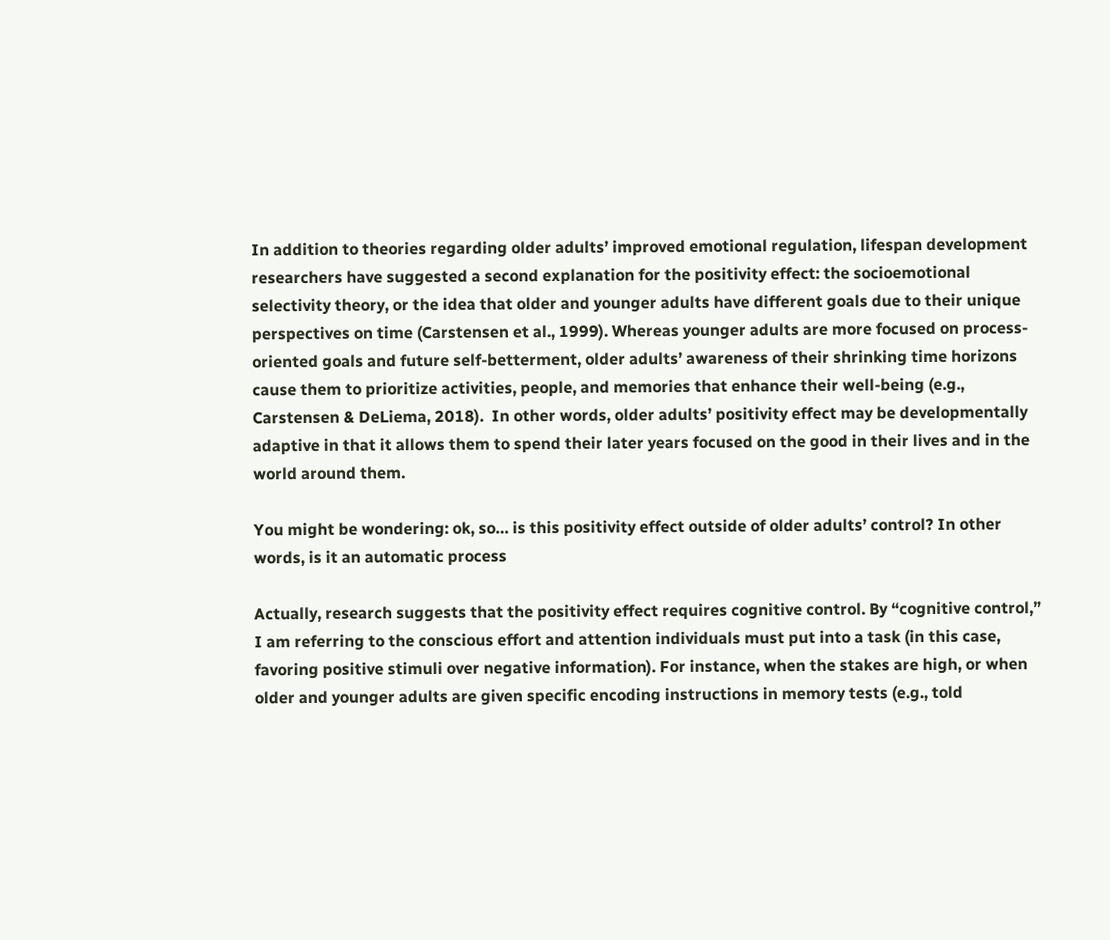In addition to theories regarding older adults’ improved emotional regulation, lifespan development researchers have suggested a second explanation for the positivity effect: the socioemotional selectivity theory, or the idea that older and younger adults have different goals due to their unique perspectives on time (Carstensen et al., 1999). Whereas younger adults are more focused on process-oriented goals and future self-betterment, older adults’ awareness of their shrinking time horizons cause them to prioritize activities, people, and memories that enhance their well-being (e.g., Carstensen & DeLiema, 2018).  In other words, older adults’ positivity effect may be developmentally adaptive in that it allows them to spend their later years focused on the good in their lives and in the world around them.

You might be wondering: ok, so… is this positivity effect outside of older adults’ control? In other words, is it an automatic process

Actually, research suggests that the positivity effect requires cognitive control. By “cognitive control,” I am referring to the conscious effort and attention individuals must put into a task (in this case, favoring positive stimuli over negative information). For instance, when the stakes are high, or when older and younger adults are given specific encoding instructions in memory tests (e.g., told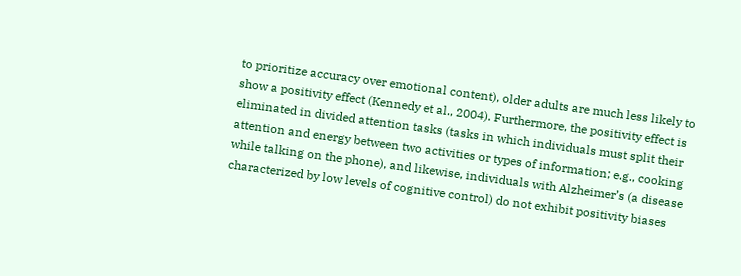to prioritize accuracy over emotional content), older adults are much less likely to show a positivity effect (Kennedy et al., 2004). Furthermore, the positivity effect is eliminated in divided attention tasks (tasks in which individuals must split their attention and energy between two activities or types of information; e.g., cooking while talking on the phone), and likewise, individuals with Alzheimer’s (a disease characterized by low levels of cognitive control) do not exhibit positivity biases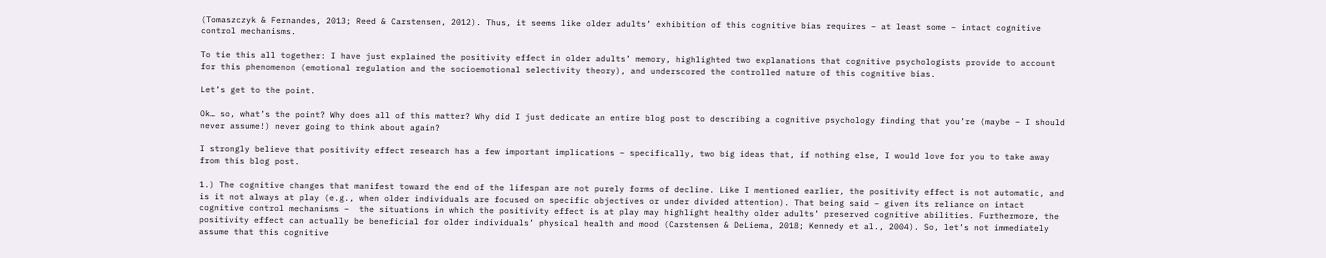(Tomaszczyk & Fernandes, 2013; Reed & Carstensen, 2012). Thus, it seems like older adults’ exhibition of this cognitive bias requires – at least some – intact cognitive control mechanisms.

To tie this all together: I have just explained the positivity effect in older adults’ memory, highlighted two explanations that cognitive psychologists provide to account for this phenomenon (emotional regulation and the socioemotional selectivity theory), and underscored the controlled nature of this cognitive bias.

Let’s get to the point.

Ok… so, what’s the point? Why does all of this matter? Why did I just dedicate an entire blog post to describing a cognitive psychology finding that you’re (maybe – I should never assume!) never going to think about again?

I strongly believe that positivity effect research has a few important implications – specifically, two big ideas that, if nothing else, I would love for you to take away from this blog post.

1.) The cognitive changes that manifest toward the end of the lifespan are not purely forms of decline. Like I mentioned earlier, the positivity effect is not automatic, and is it not always at play (e.g., when older individuals are focused on specific objectives or under divided attention). That being said – given its reliance on intact cognitive control mechanisms –  the situations in which the positivity effect is at play may highlight healthy older adults’ preserved cognitive abilities. Furthermore, the positivity effect can actually be beneficial for older individuals’ physical health and mood (Carstensen & DeLiema, 2018; Kennedy et al., 2004). So, let’s not immediately assume that this cognitive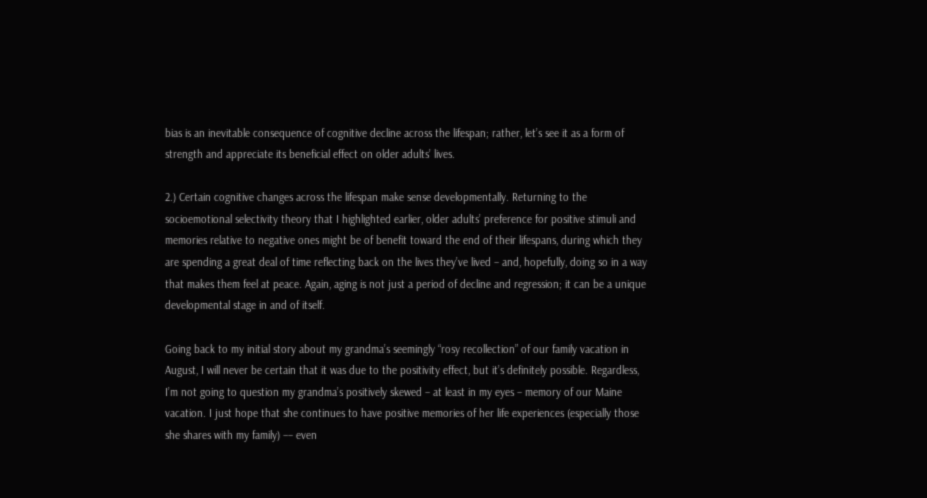bias is an inevitable consequence of cognitive decline across the lifespan; rather, let’s see it as a form of strength and appreciate its beneficial effect on older adults’ lives.

2.) Certain cognitive changes across the lifespan make sense developmentally. Returning to the socioemotional selectivity theory that I highlighted earlier, older adults’ preference for positive stimuli and memories relative to negative ones might be of benefit toward the end of their lifespans, during which they are spending a great deal of time reflecting back on the lives they’ve lived – and, hopefully, doing so in a way that makes them feel at peace. Again, aging is not just a period of decline and regression; it can be a unique developmental stage in and of itself.

Going back to my initial story about my grandma’s seemingly “rosy recollection” of our family vacation in August, I will never be certain that it was due to the positivity effect, but it’s definitely possible. Regardless, I’m not going to question my grandma’s positively skewed – at least in my eyes – memory of our Maine vacation. I just hope that she continues to have positive memories of her life experiences (especially those she shares with my family) –– even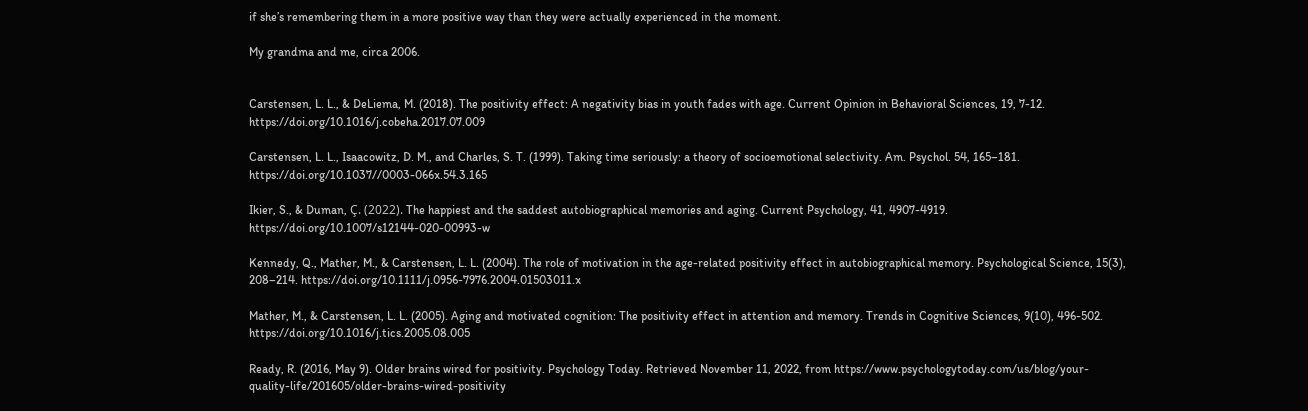if she’s remembering them in a more positive way than they were actually experienced in the moment.

My grandma and me, circa 2006.


Carstensen, L. L., & DeLiema, M. (2018). The positivity effect: A negativity bias in youth fades with age. Current Opinion in Behavioral Sciences, 19, 7-12. https://doi.org/10.1016/j.cobeha.2017.07.009

Carstensen, L. L., Isaacowitz, D. M., and Charles, S. T. (1999). Taking time seriously: a theory of socioemotional selectivity. Am. Psychol. 54, 165–181. https://doi.org/10.1037//0003-066x.54.3.165

Ikier, S., & Duman, Ç. (2022). The happiest and the saddest autobiographical memories and aging. Current Psychology, 41, 4907-4919. https://doi.org/10.1007/s12144-020-00993-w

Kennedy, Q., Mather, M., & Carstensen, L. L. (2004). The role of motivation in the age-related positivity effect in autobiographical memory. Psychological Science, 15(3), 208–214. https://doi.org/10.1111/j.0956-7976.2004.01503011.x

Mather, M., & Carstensen, L. L. (2005). Aging and motivated cognition: The positivity effect in attention and memory. Trends in Cognitive Sciences, 9(10), 496-502. https://doi.org/10.1016/j.tics.2005.08.005

Ready, R. (2016, May 9). Older brains wired for positivity. Psychology Today. Retrieved November 11, 2022, from https://www.psychologytoday.com/us/blog/your-quality-life/201605/older-brains-wired-positivity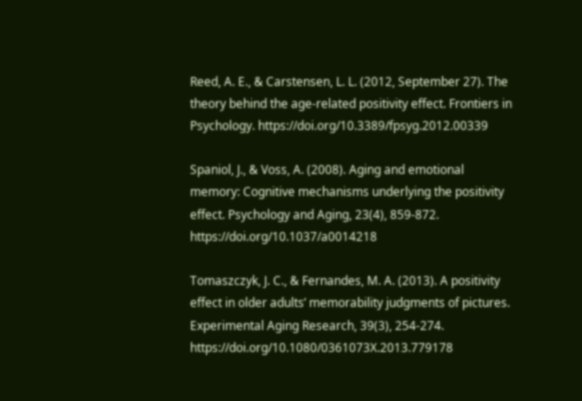Reed, A. E., & Carstensen, L. L. (2012, September 27). The theory behind the age-related positivity effect. Frontiers in Psychology. https://doi.org/10.3389/fpsyg.2012.00339

Spaniol, J., & Voss, A. (2008). Aging and emotional memory: Cognitive mechanisms underlying the positivity effect. Psychology and Aging, 23(4), 859-872. https://doi.org/10.1037/a0014218

Tomaszczyk, J. C., & Fernandes, M. A. (2013). A positivity effect in older adults’ memorability judgments of pictures. Experimental Aging Research, 39(3), 254-274. https://doi.org/10.1080/0361073X.2013.779178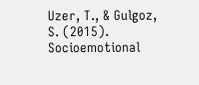Uzer, T., & Gulgoz, S. (2015). Socioemotional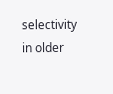selectivity in older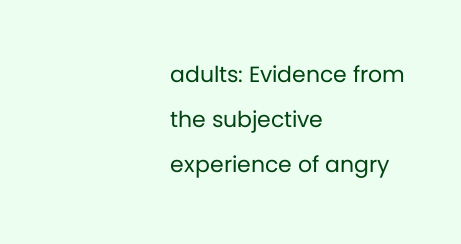adults: Evidence from the subjective experience of angry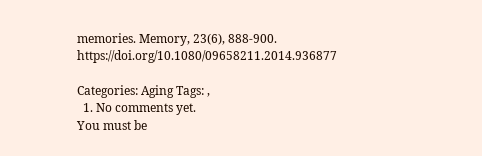memories. Memory, 23(6), 888-900. https://doi.org/10.1080/09658211.2014.936877

Categories: Aging Tags: ,
  1. No comments yet.
You must be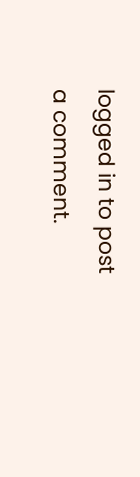logged in to post a comment.